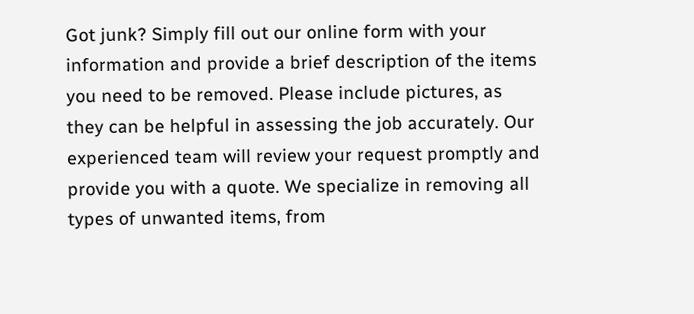Got junk? Simply fill out our online form with your information and provide a brief description of the items you need to be removed. Please include pictures, as they can be helpful in assessing the job accurately. Our experienced team will review your request promptly and provide you with a quote. We specialize in removing all types of unwanted items, from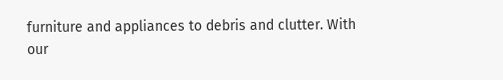furniture and appliances to debris and clutter. With our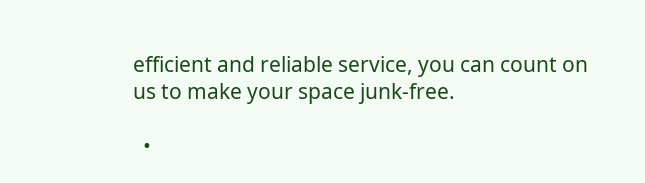efficient and reliable service, you can count on us to make your space junk-free.

  •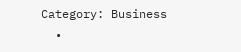Category: Business
  •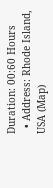Duration: 00:60 Hours
  • Address: Rhode Island, USA (Map)